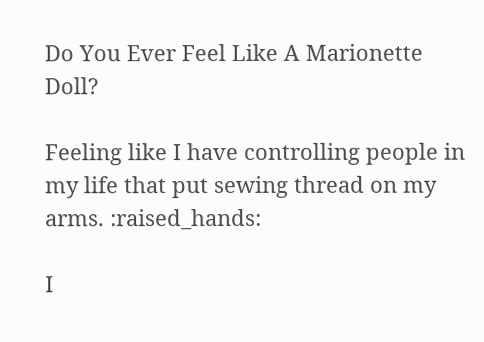Do You Ever Feel Like A Marionette Doll?

Feeling like I have controlling people in my life that put sewing thread on my arms. :raised_hands:

I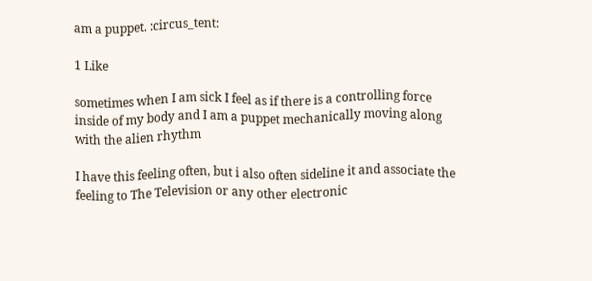am a puppet. :circus_tent:

1 Like

sometimes when I am sick I feel as if there is a controlling force inside of my body and I am a puppet mechanically moving along with the alien rhythm

I have this feeling often, but i also often sideline it and associate the feeling to The Television or any other electronic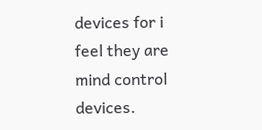devices for i feel they are mind control devices.